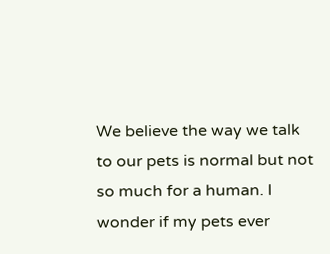We believe the way we talk to our pets is normal but not so much for a human. I wonder if my pets ever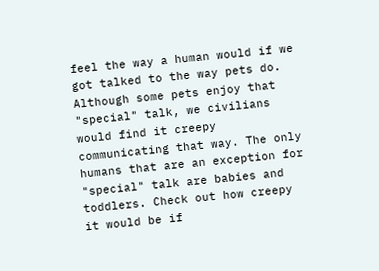feel the way a human would if we got talked to the way pets do. Although some pets enjoy that "special" talk, we civilians would find it creepy communicating that way. The only humans that are an exception for "special" talk are babies and toddlers. Check out how creepy it would be if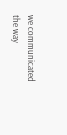we communicated the way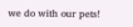we do with our pets!